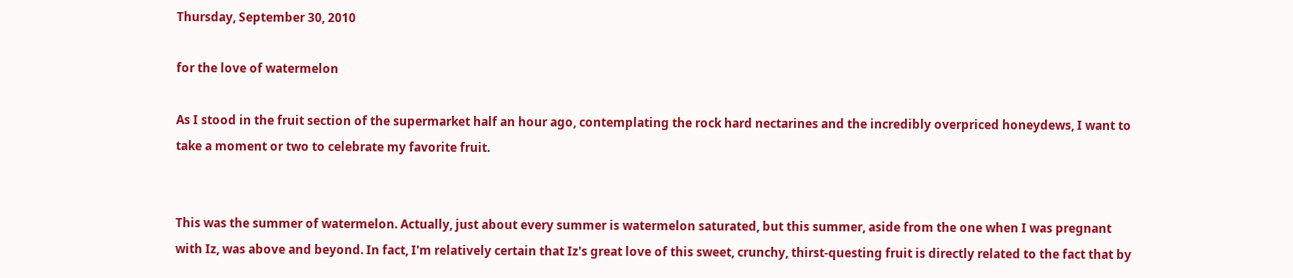Thursday, September 30, 2010

for the love of watermelon

As I stood in the fruit section of the supermarket half an hour ago, contemplating the rock hard nectarines and the incredibly overpriced honeydews, I want to take a moment or two to celebrate my favorite fruit.


This was the summer of watermelon. Actually, just about every summer is watermelon saturated, but this summer, aside from the one when I was pregnant with Iz, was above and beyond. In fact, I'm relatively certain that Iz's great love of this sweet, crunchy, thirst-questing fruit is directly related to the fact that by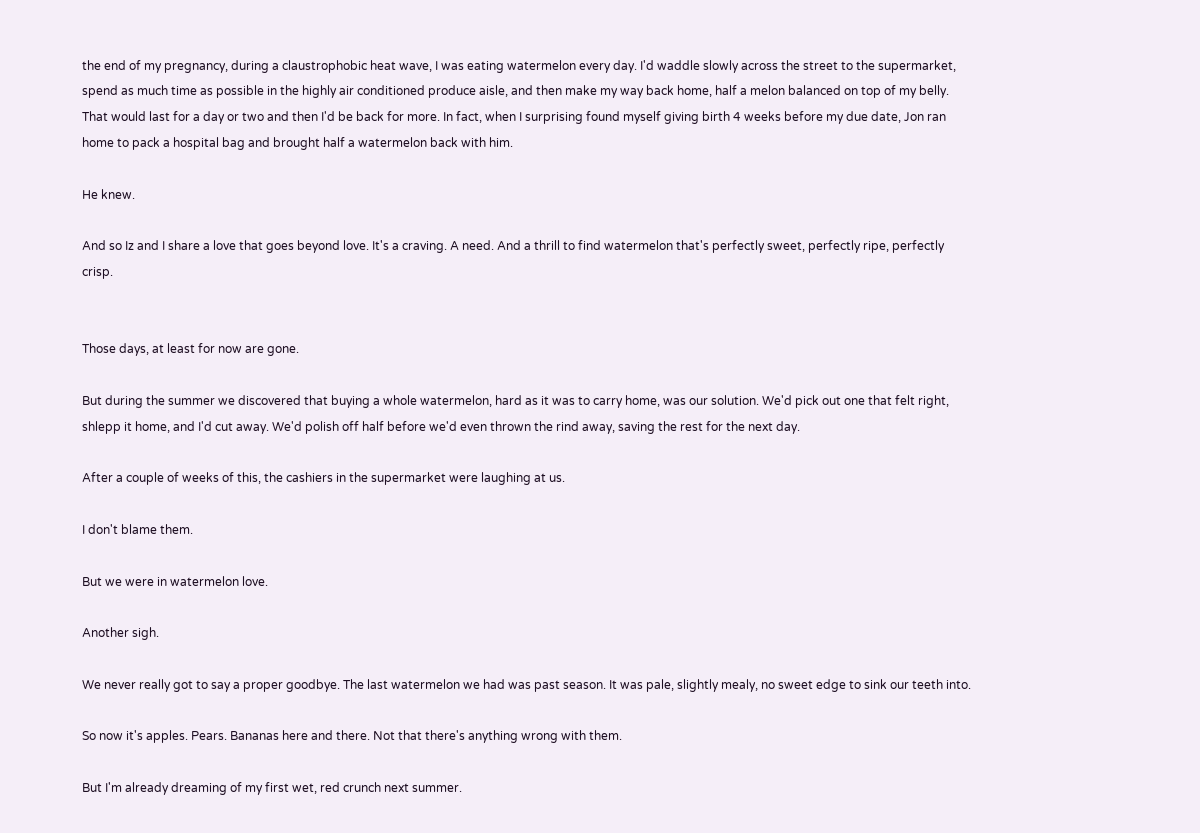the end of my pregnancy, during a claustrophobic heat wave, I was eating watermelon every day. I'd waddle slowly across the street to the supermarket, spend as much time as possible in the highly air conditioned produce aisle, and then make my way back home, half a melon balanced on top of my belly. That would last for a day or two and then I'd be back for more. In fact, when I surprising found myself giving birth 4 weeks before my due date, Jon ran home to pack a hospital bag and brought half a watermelon back with him.

He knew.

And so Iz and I share a love that goes beyond love. It's a craving. A need. And a thrill to find watermelon that's perfectly sweet, perfectly ripe, perfectly crisp.


Those days, at least for now are gone.

But during the summer we discovered that buying a whole watermelon, hard as it was to carry home, was our solution. We'd pick out one that felt right, shlepp it home, and I'd cut away. We'd polish off half before we'd even thrown the rind away, saving the rest for the next day.

After a couple of weeks of this, the cashiers in the supermarket were laughing at us.

I don't blame them.

But we were in watermelon love.

Another sigh.

We never really got to say a proper goodbye. The last watermelon we had was past season. It was pale, slightly mealy, no sweet edge to sink our teeth into.

So now it's apples. Pears. Bananas here and there. Not that there's anything wrong with them.

But I'm already dreaming of my first wet, red crunch next summer.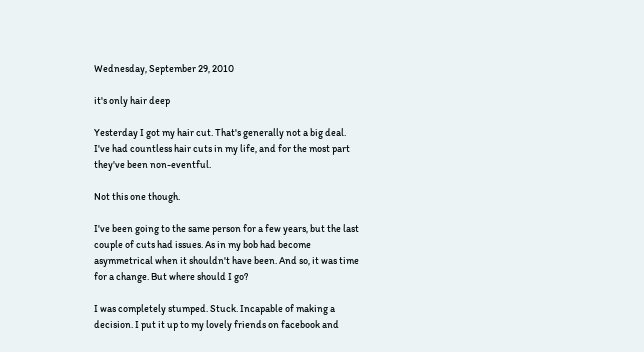Wednesday, September 29, 2010

it's only hair deep

Yesterday I got my hair cut. That's generally not a big deal. I've had countless hair cuts in my life, and for the most part they've been non-eventful.

Not this one though.

I've been going to the same person for a few years, but the last couple of cuts had issues. As in my bob had become asymmetrical when it shouldn't have been. And so, it was time for a change. But where should I go?

I was completely stumped. Stuck. Incapable of making a decision. I put it up to my lovely friends on facebook and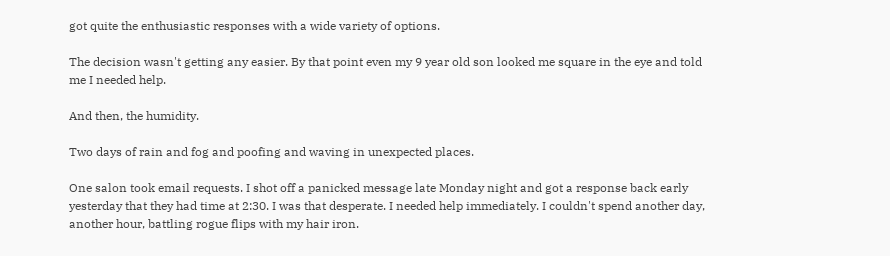got quite the enthusiastic responses with a wide variety of options.

The decision wasn't getting any easier. By that point even my 9 year old son looked me square in the eye and told me I needed help.

And then, the humidity.

Two days of rain and fog and poofing and waving in unexpected places.

One salon took email requests. I shot off a panicked message late Monday night and got a response back early yesterday that they had time at 2:30. I was that desperate. I needed help immediately. I couldn't spend another day, another hour, battling rogue flips with my hair iron.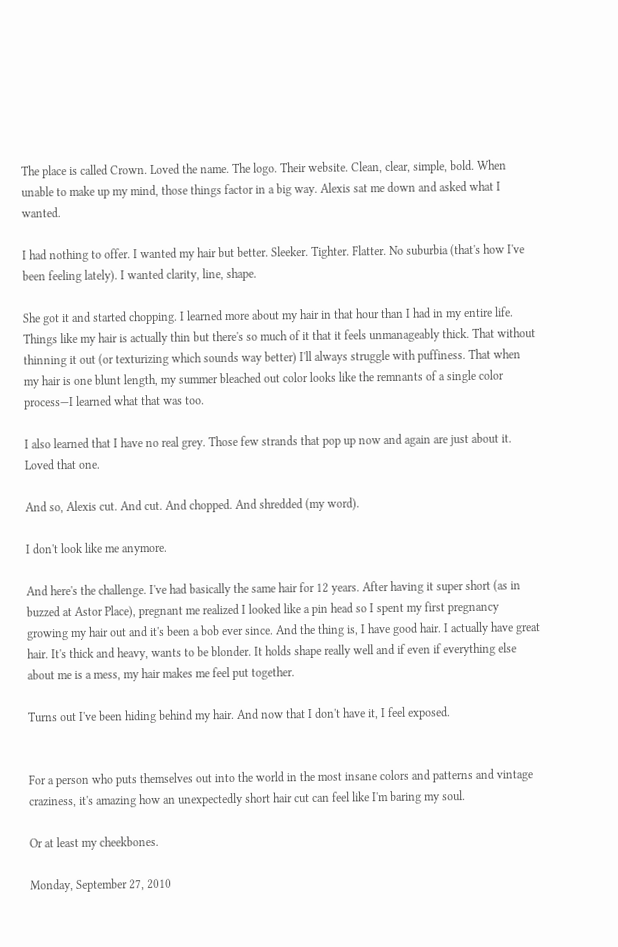The place is called Crown. Loved the name. The logo. Their website. Clean, clear, simple, bold. When unable to make up my mind, those things factor in a big way. Alexis sat me down and asked what I wanted.

I had nothing to offer. I wanted my hair but better. Sleeker. Tighter. Flatter. No suburbia (that's how I've been feeling lately). I wanted clarity, line, shape.

She got it and started chopping. I learned more about my hair in that hour than I had in my entire life. Things like my hair is actually thin but there's so much of it that it feels unmanageably thick. That without thinning it out (or texturizing which sounds way better) I'll always struggle with puffiness. That when my hair is one blunt length, my summer bleached out color looks like the remnants of a single color process—I learned what that was too.

I also learned that I have no real grey. Those few strands that pop up now and again are just about it. Loved that one.

And so, Alexis cut. And cut. And chopped. And shredded (my word).

I don't look like me anymore.

And here's the challenge. I've had basically the same hair for 12 years. After having it super short (as in buzzed at Astor Place), pregnant me realized I looked like a pin head so I spent my first pregnancy growing my hair out and it's been a bob ever since. And the thing is, I have good hair. I actually have great hair. It's thick and heavy, wants to be blonder. It holds shape really well and if even if everything else about me is a mess, my hair makes me feel put together.

Turns out I've been hiding behind my hair. And now that I don't have it, I feel exposed.


For a person who puts themselves out into the world in the most insane colors and patterns and vintage craziness, it's amazing how an unexpectedly short hair cut can feel like I'm baring my soul.

Or at least my cheekbones.

Monday, September 27, 2010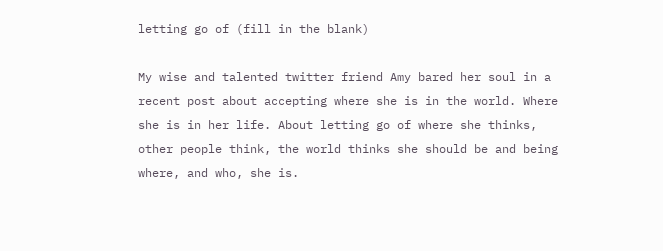letting go of (fill in the blank)

My wise and talented twitter friend Amy bared her soul in a recent post about accepting where she is in the world. Where she is in her life. About letting go of where she thinks, other people think, the world thinks she should be and being where, and who, she is.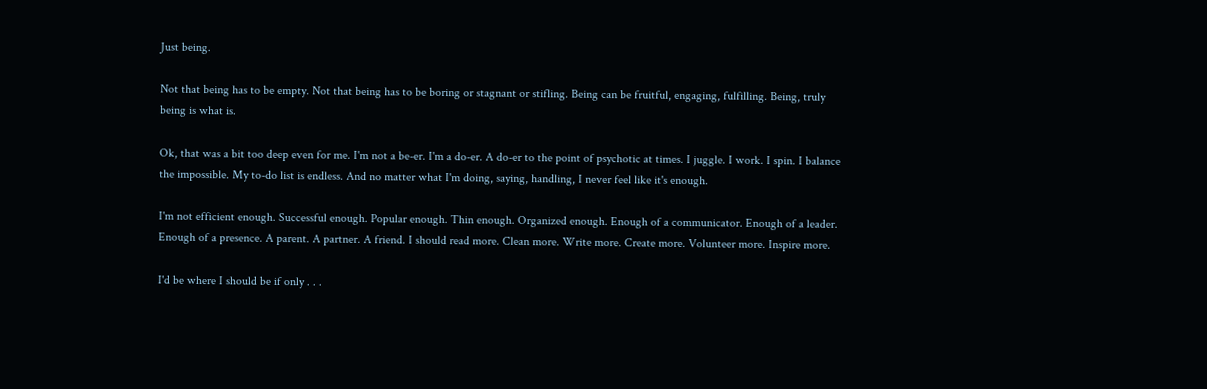Just being.

Not that being has to be empty. Not that being has to be boring or stagnant or stifling. Being can be fruitful, engaging, fulfilling. Being, truly being is what is.

Ok, that was a bit too deep even for me. I'm not a be-er. I'm a do-er. A do-er to the point of psychotic at times. I juggle. I work. I spin. I balance the impossible. My to-do list is endless. And no matter what I'm doing, saying, handling, I never feel like it's enough.

I'm not efficient enough. Successful enough. Popular enough. Thin enough. Organized enough. Enough of a communicator. Enough of a leader. Enough of a presence. A parent. A partner. A friend. I should read more. Clean more. Write more. Create more. Volunteer more. Inspire more.

I'd be where I should be if only . . .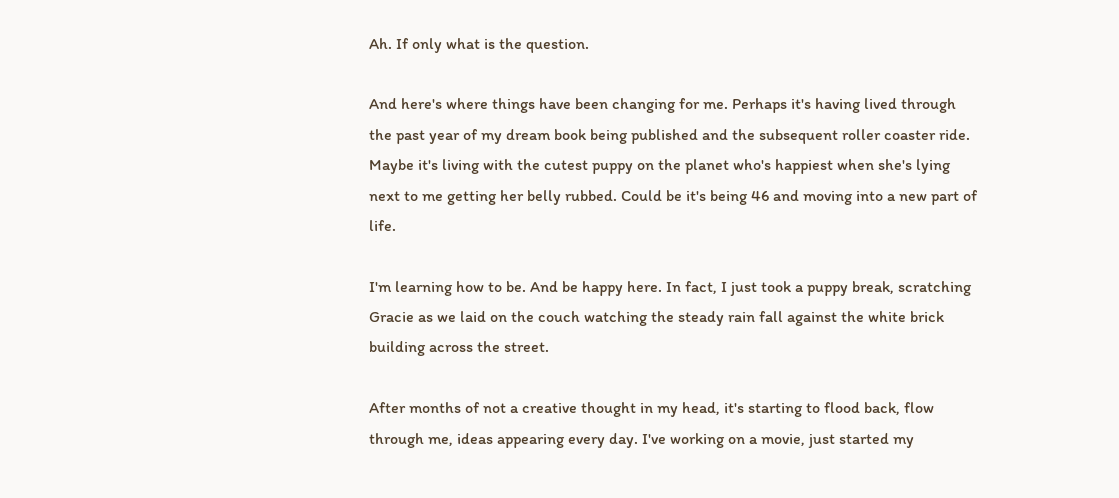Ah. If only what is the question.

And here's where things have been changing for me. Perhaps it's having lived through the past year of my dream book being published and the subsequent roller coaster ride. Maybe it's living with the cutest puppy on the planet who's happiest when she's lying next to me getting her belly rubbed. Could be it's being 46 and moving into a new part of life.

I'm learning how to be. And be happy here. In fact, I just took a puppy break, scratching Gracie as we laid on the couch watching the steady rain fall against the white brick building across the street.

After months of not a creative thought in my head, it's starting to flood back, flow through me, ideas appearing every day. I've working on a movie, just started my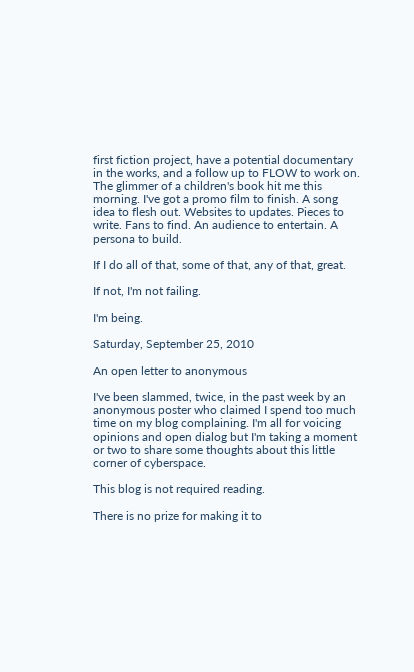first fiction project, have a potential documentary in the works, and a follow up to FLOW to work on. The glimmer of a children's book hit me this morning. I've got a promo film to finish. A song idea to flesh out. Websites to updates. Pieces to write. Fans to find. An audience to entertain. A persona to build.

If I do all of that, some of that, any of that, great.

If not, I'm not failing.

I'm being.

Saturday, September 25, 2010

An open letter to anonymous

I've been slammed, twice, in the past week by an anonymous poster who claimed I spend too much time on my blog complaining. I'm all for voicing opinions and open dialog but I'm taking a moment or two to share some thoughts about this little corner of cyberspace.

This blog is not required reading.

There is no prize for making it to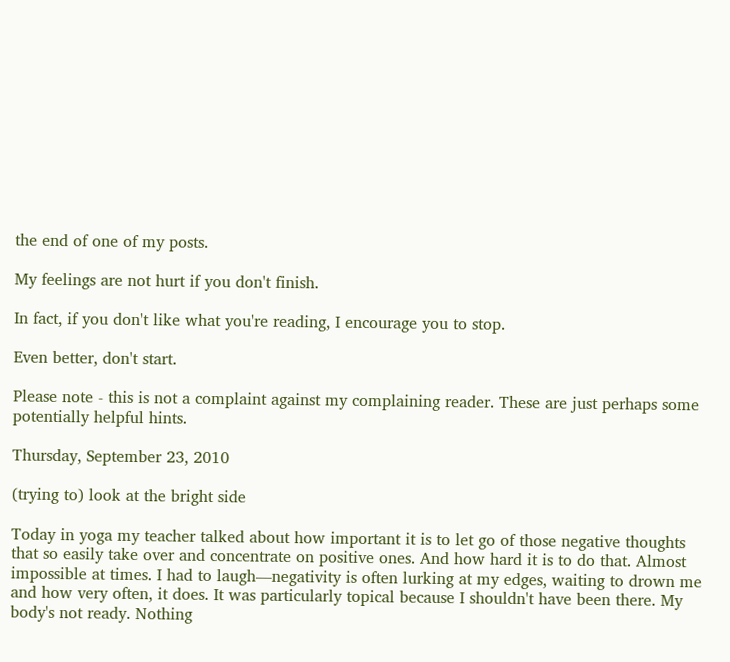the end of one of my posts.

My feelings are not hurt if you don't finish.

In fact, if you don't like what you're reading, I encourage you to stop.

Even better, don't start.

Please note - this is not a complaint against my complaining reader. These are just perhaps some potentially helpful hints.

Thursday, September 23, 2010

(trying to) look at the bright side

Today in yoga my teacher talked about how important it is to let go of those negative thoughts that so easily take over and concentrate on positive ones. And how hard it is to do that. Almost impossible at times. I had to laugh—negativity is often lurking at my edges, waiting to drown me and how very often, it does. It was particularly topical because I shouldn't have been there. My body's not ready. Nothing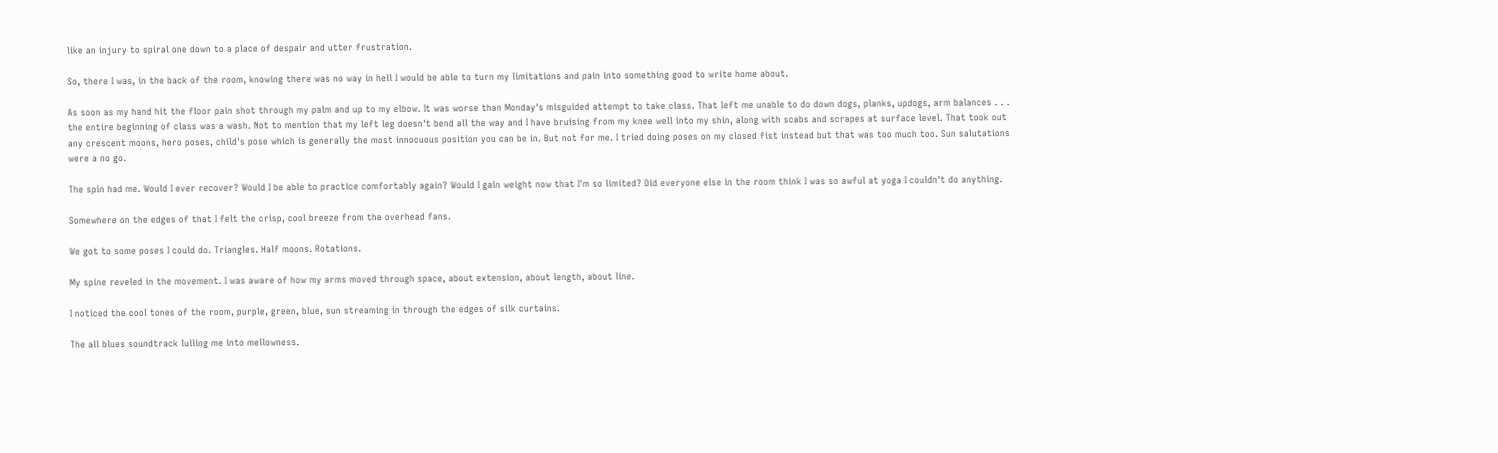like an injury to spiral one down to a place of despair and utter frustration.

So, there I was, in the back of the room, knowing there was no way in hell I would be able to turn my limitations and pain into something good to write home about.

As soon as my hand hit the floor pain shot through my palm and up to my elbow. It was worse than Monday's misguided attempt to take class. That left me unable to do down dogs, planks, updogs, arm balances . . . the entire beginning of class was a wash. Not to mention that my left leg doesn't bend all the way and I have bruising from my knee well into my shin, along with scabs and scrapes at surface level. That took out any crescent moons, hero poses, child's pose which is generally the most innocuous position you can be in. But not for me. I tried doing poses on my closed fist instead but that was too much too. Sun salutations were a no go.

The spin had me. Would I ever recover? Would I be able to practice comfortably again? Would I gain weight now that I'm so limited? Did everyone else in the room think I was so awful at yoga I couldn't do anything.

Somewhere on the edges of that I felt the crisp, cool breeze from the overhead fans.

We got to some poses I could do. Triangles. Half moons. Rotations.

My spine reveled in the movement. I was aware of how my arms moved through space, about extension, about length, about line.

I noticed the cool tones of the room, purple, green, blue, sun streaming in through the edges of silk curtains.

The all blues soundtrack lulling me into mellowness.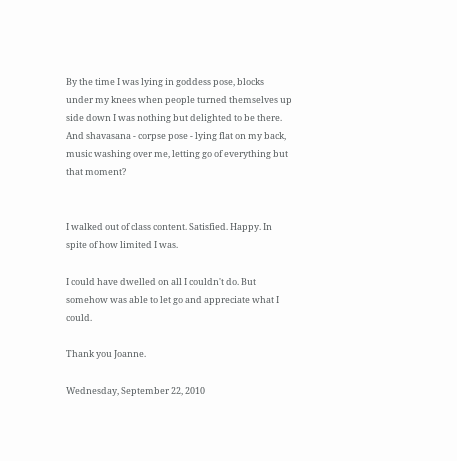By the time I was lying in goddess pose, blocks under my knees when people turned themselves up side down I was nothing but delighted to be there. And shavasana - corpse pose - lying flat on my back, music washing over me, letting go of everything but that moment?


I walked out of class content. Satisfied. Happy. In spite of how limited I was.

I could have dwelled on all I couldn't do. But somehow was able to let go and appreciate what I could.

Thank you Joanne.

Wednesday, September 22, 2010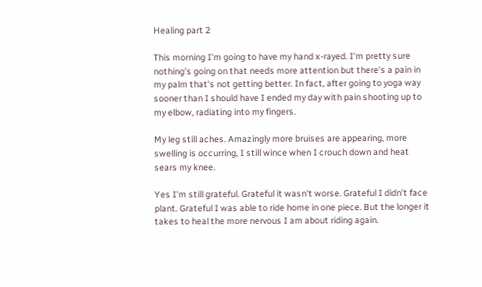Healing part 2

This morning I'm going to have my hand x-rayed. I'm pretty sure nothing's going on that needs more attention but there's a pain in my palm that's not getting better. In fact, after going to yoga way sooner than I should have I ended my day with pain shooting up to my elbow, radiating into my fingers.

My leg still aches. Amazingly more bruises are appearing, more swelling is occurring, I still wince when I crouch down and heat sears my knee.

Yes I'm still grateful. Grateful it wasn't worse. Grateful I didn't face plant. Grateful I was able to ride home in one piece. But the longer it takes to heal the more nervous I am about riding again.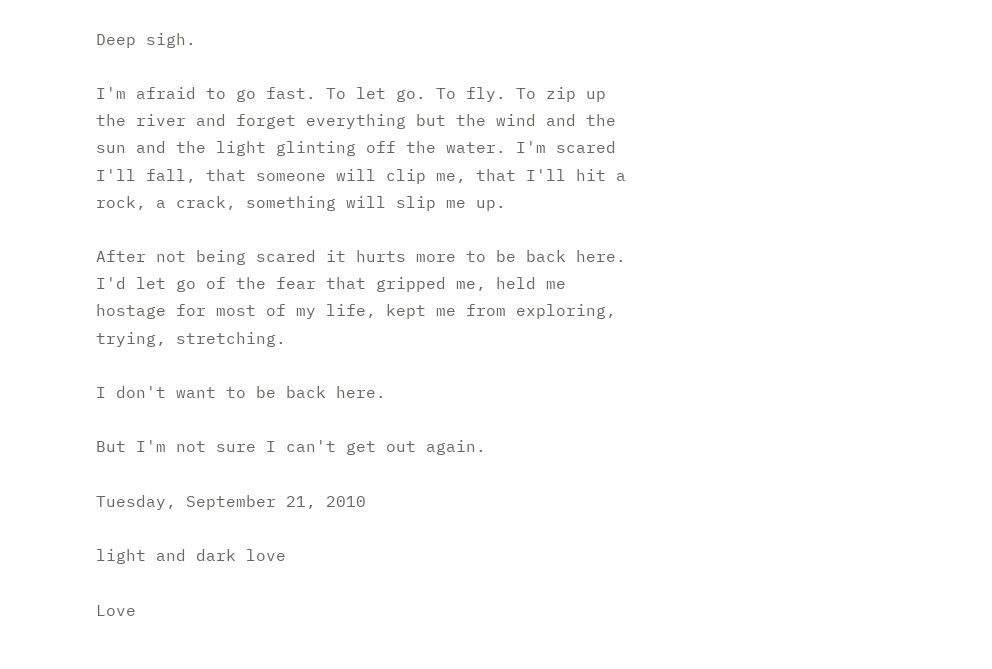Deep sigh.

I'm afraid to go fast. To let go. To fly. To zip up the river and forget everything but the wind and the sun and the light glinting off the water. I'm scared I'll fall, that someone will clip me, that I'll hit a rock, a crack, something will slip me up.

After not being scared it hurts more to be back here. I'd let go of the fear that gripped me, held me hostage for most of my life, kept me from exploring, trying, stretching.

I don't want to be back here.

But I'm not sure I can't get out again.

Tuesday, September 21, 2010

light and dark love

Love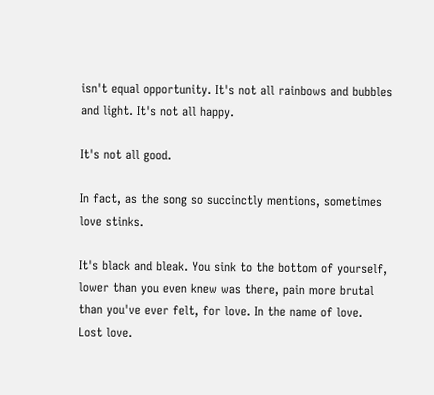isn't equal opportunity. It's not all rainbows and bubbles and light. It's not all happy.

It's not all good.

In fact, as the song so succinctly mentions, sometimes love stinks.

It's black and bleak. You sink to the bottom of yourself, lower than you even knew was there, pain more brutal than you've ever felt, for love. In the name of love. Lost love.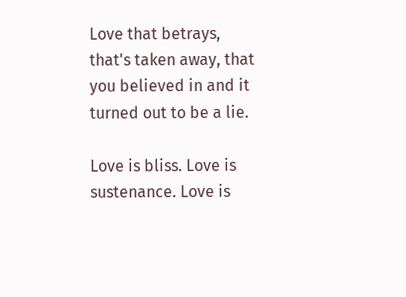Love that betrays, that's taken away, that you believed in and it turned out to be a lie.

Love is bliss. Love is sustenance. Love is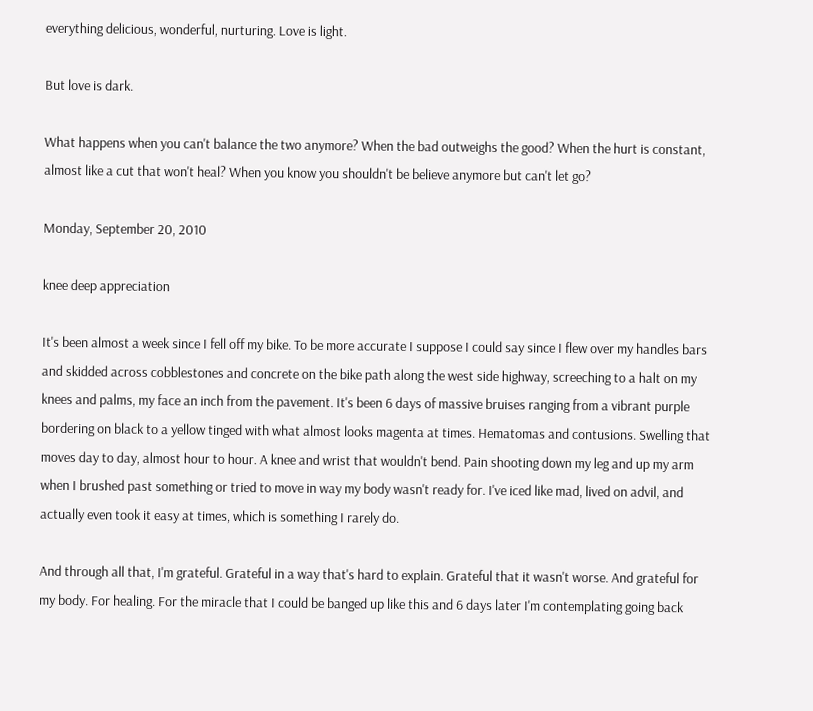everything delicious, wonderful, nurturing. Love is light.

But love is dark.

What happens when you can't balance the two anymore? When the bad outweighs the good? When the hurt is constant, almost like a cut that won't heal? When you know you shouldn't be believe anymore but can't let go?

Monday, September 20, 2010

knee deep appreciation

It's been almost a week since I fell off my bike. To be more accurate I suppose I could say since I flew over my handles bars and skidded across cobblestones and concrete on the bike path along the west side highway, screeching to a halt on my knees and palms, my face an inch from the pavement. It's been 6 days of massive bruises ranging from a vibrant purple bordering on black to a yellow tinged with what almost looks magenta at times. Hematomas and contusions. Swelling that moves day to day, almost hour to hour. A knee and wrist that wouldn't bend. Pain shooting down my leg and up my arm when I brushed past something or tried to move in way my body wasn't ready for. I've iced like mad, lived on advil, and actually even took it easy at times, which is something I rarely do.

And through all that, I'm grateful. Grateful in a way that's hard to explain. Grateful that it wasn't worse. And grateful for my body. For healing. For the miracle that I could be banged up like this and 6 days later I'm contemplating going back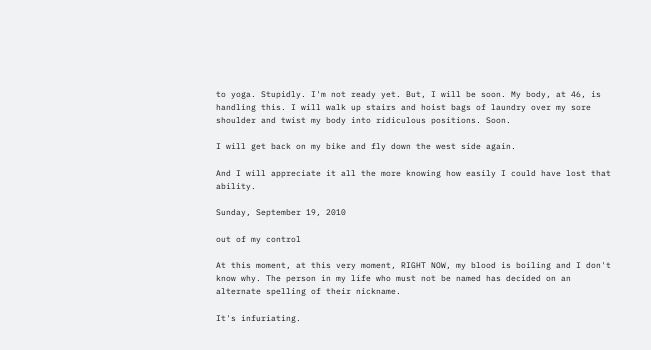to yoga. Stupidly. I'm not ready yet. But, I will be soon. My body, at 46, is handling this. I will walk up stairs and hoist bags of laundry over my sore shoulder and twist my body into ridiculous positions. Soon.

I will get back on my bike and fly down the west side again.

And I will appreciate it all the more knowing how easily I could have lost that ability.

Sunday, September 19, 2010

out of my control

At this moment, at this very moment, RIGHT NOW, my blood is boiling and I don't know why. The person in my life who must not be named has decided on an alternate spelling of their nickname.

It's infuriating.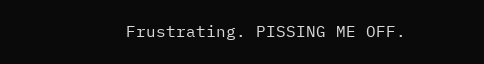Frustrating. PISSING ME OFF.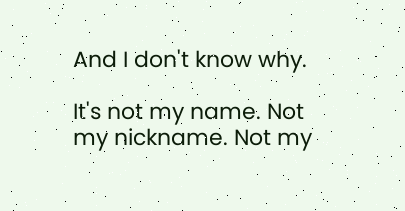And I don't know why.

It's not my name. Not my nickname. Not my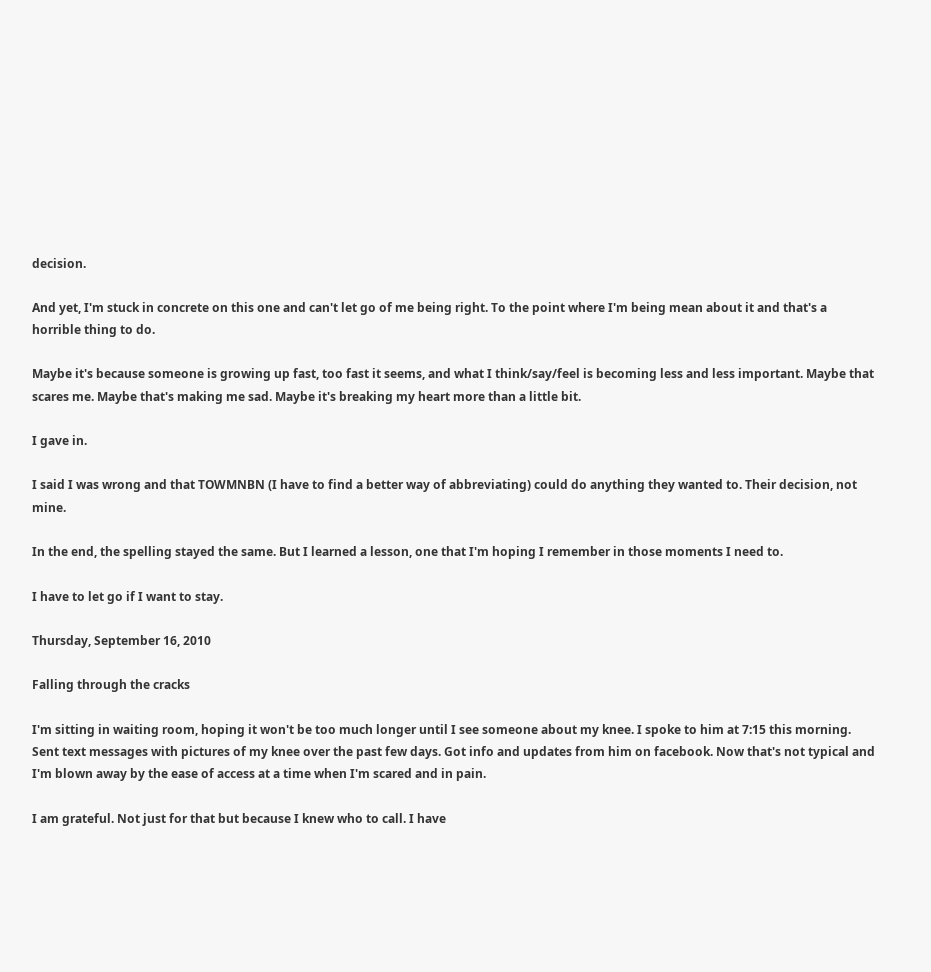decision.

And yet, I'm stuck in concrete on this one and can't let go of me being right. To the point where I'm being mean about it and that's a horrible thing to do.

Maybe it's because someone is growing up fast, too fast it seems, and what I think/say/feel is becoming less and less important. Maybe that scares me. Maybe that's making me sad. Maybe it's breaking my heart more than a little bit.

I gave in.

I said I was wrong and that TOWMNBN (I have to find a better way of abbreviating) could do anything they wanted to. Their decision, not mine.

In the end, the spelling stayed the same. But I learned a lesson, one that I'm hoping I remember in those moments I need to.

I have to let go if I want to stay.

Thursday, September 16, 2010

Falling through the cracks

I'm sitting in waiting room, hoping it won't be too much longer until I see someone about my knee. I spoke to him at 7:15 this morning. Sent text messages with pictures of my knee over the past few days. Got info and updates from him on facebook. Now that's not typical and I'm blown away by the ease of access at a time when I'm scared and in pain.

I am grateful. Not just for that but because I knew who to call. I have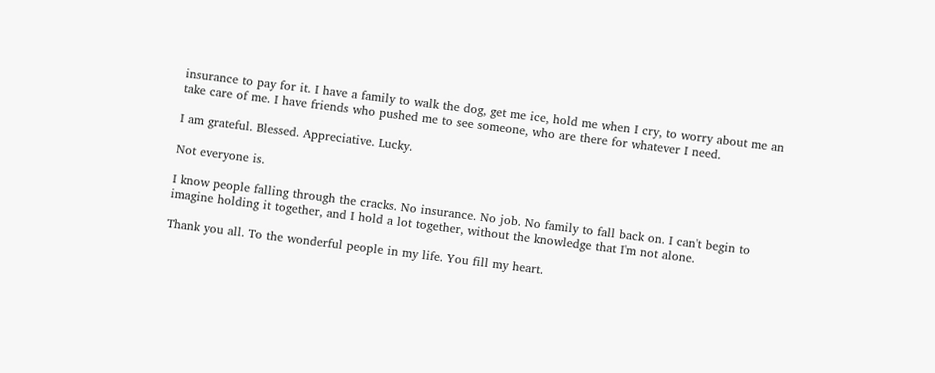insurance to pay for it. I have a family to walk the dog, get me ice, hold me when I cry, to worry about me an take care of me. I have friends who pushed me to see someone, who are there for whatever I need.

I am grateful. Blessed. Appreciative. Lucky.

Not everyone is.

I know people falling through the cracks. No insurance. No job. No family to fall back on. I can't begin to imagine holding it together, and I hold a lot together, without the knowledge that I'm not alone.

Thank you all. To the wonderful people in my life. You fill my heart.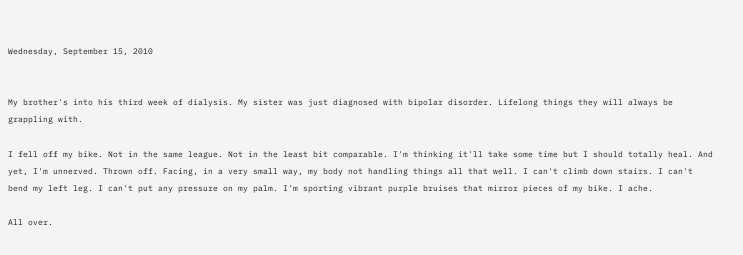Wednesday, September 15, 2010


My brother's into his third week of dialysis. My sister was just diagnosed with bipolar disorder. Lifelong things they will always be grappling with.

I fell off my bike. Not in the same league. Not in the least bit comparable. I'm thinking it'll take some time but I should totally heal. And yet, I'm unnerved. Thrown off. Facing, in a very small way, my body not handling things all that well. I can't climb down stairs. I can't bend my left leg. I can't put any pressure on my palm. I'm sporting vibrant purple bruises that mirror pieces of my bike. I ache.

All over.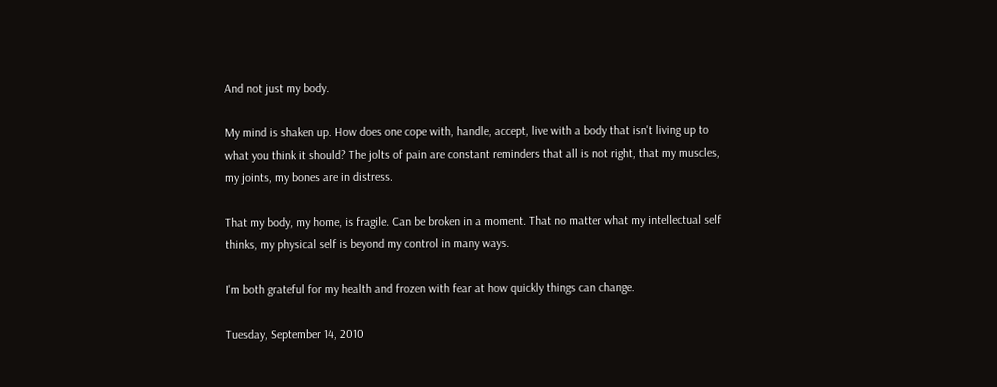And not just my body.

My mind is shaken up. How does one cope with, handle, accept, live with a body that isn't living up to what you think it should? The jolts of pain are constant reminders that all is not right, that my muscles, my joints, my bones are in distress.

That my body, my home, is fragile. Can be broken in a moment. That no matter what my intellectual self thinks, my physical self is beyond my control in many ways.

I'm both grateful for my health and frozen with fear at how quickly things can change.

Tuesday, September 14, 2010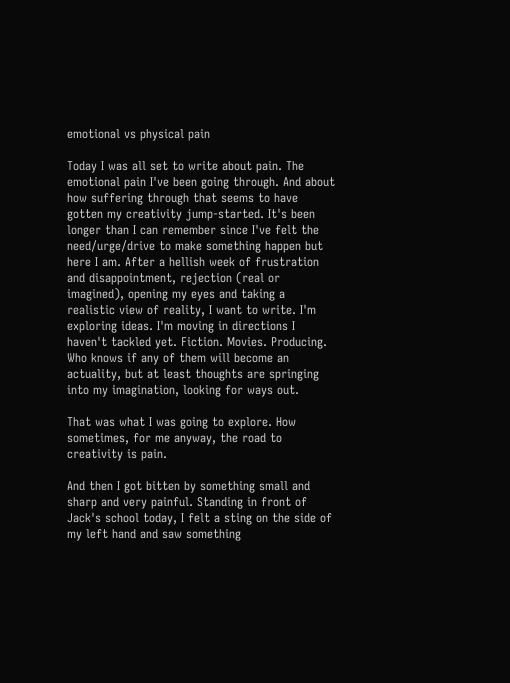emotional vs physical pain

Today I was all set to write about pain. The emotional pain I've been going through. And about how suffering through that seems to have gotten my creativity jump-started. It's been longer than I can remember since I've felt the need/urge/drive to make something happen but here I am. After a hellish week of frustration and disappointment, rejection (real or imagined), opening my eyes and taking a realistic view of reality, I want to write. I'm exploring ideas. I'm moving in directions I haven't tackled yet. Fiction. Movies. Producing. Who knows if any of them will become an actuality, but at least thoughts are springing into my imagination, looking for ways out.

That was what I was going to explore. How sometimes, for me anyway, the road to creativity is pain.

And then I got bitten by something small and sharp and very painful. Standing in front of Jack's school today, I felt a sting on the side of my left hand and saw something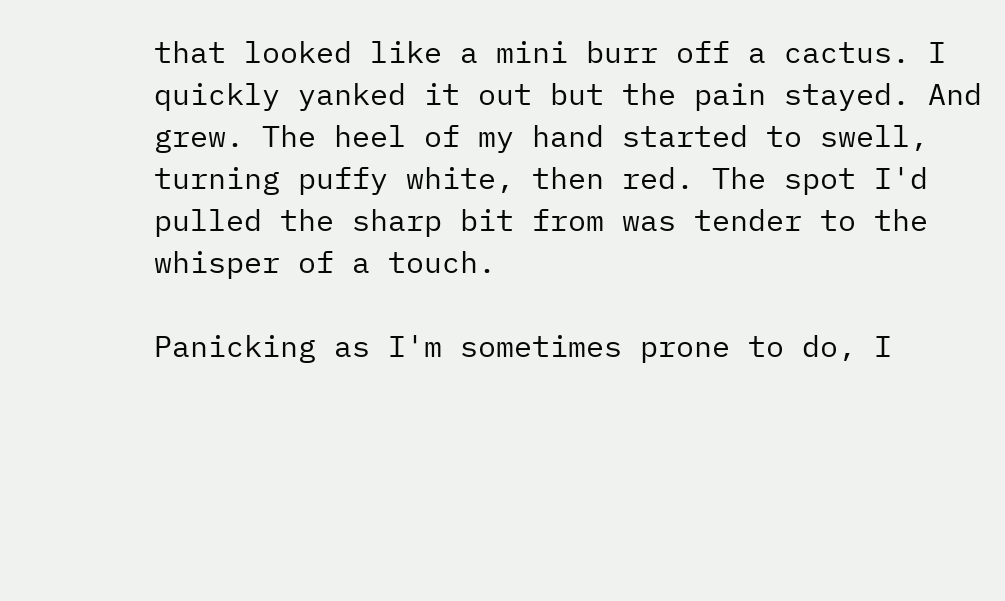that looked like a mini burr off a cactus. I quickly yanked it out but the pain stayed. And grew. The heel of my hand started to swell, turning puffy white, then red. The spot I'd pulled the sharp bit from was tender to the whisper of a touch.

Panicking as I'm sometimes prone to do, I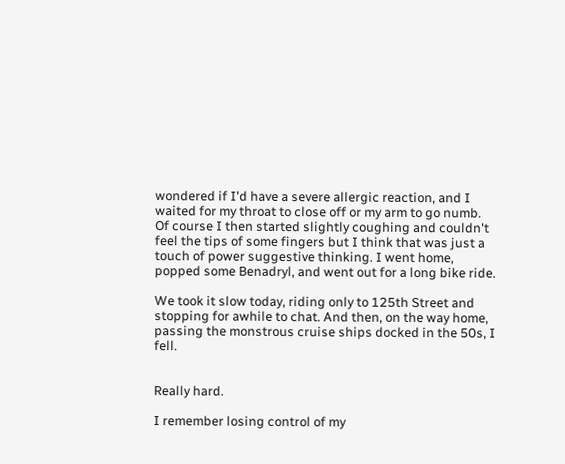wondered if I'd have a severe allergic reaction, and I waited for my throat to close off or my arm to go numb. Of course I then started slightly coughing and couldn't feel the tips of some fingers but I think that was just a touch of power suggestive thinking. I went home, popped some Benadryl, and went out for a long bike ride.

We took it slow today, riding only to 125th Street and stopping for awhile to chat. And then, on the way home, passing the monstrous cruise ships docked in the 50s, I fell.


Really hard.

I remember losing control of my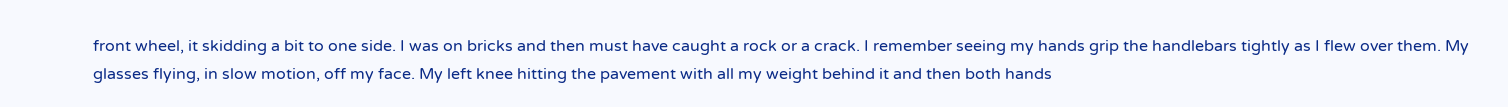front wheel, it skidding a bit to one side. I was on bricks and then must have caught a rock or a crack. I remember seeing my hands grip the handlebars tightly as I flew over them. My glasses flying, in slow motion, off my face. My left knee hitting the pavement with all my weight behind it and then both hands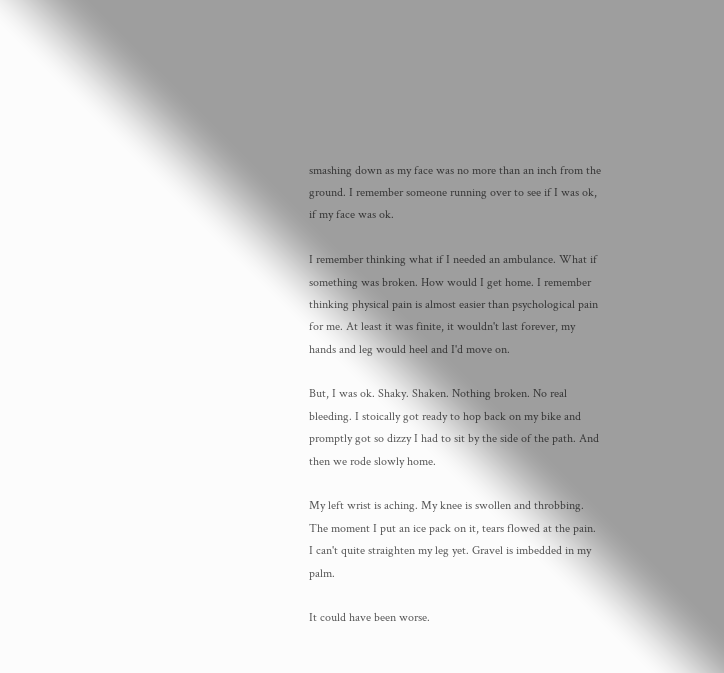smashing down as my face was no more than an inch from the ground. I remember someone running over to see if I was ok, if my face was ok.

I remember thinking what if I needed an ambulance. What if something was broken. How would I get home. I remember thinking physical pain is almost easier than psychological pain for me. At least it was finite, it wouldn't last forever, my hands and leg would heel and I'd move on.

But, I was ok. Shaky. Shaken. Nothing broken. No real bleeding. I stoically got ready to hop back on my bike and promptly got so dizzy I had to sit by the side of the path. And then we rode slowly home.

My left wrist is aching. My knee is swollen and throbbing. The moment I put an ice pack on it, tears flowed at the pain. I can't quite straighten my leg yet. Gravel is imbedded in my palm.

It could have been worse.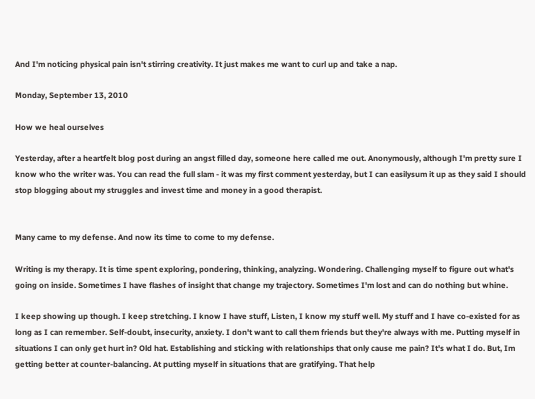And I'm noticing physical pain isn't stirring creativity. It just makes me want to curl up and take a nap.

Monday, September 13, 2010

How we heal ourselves

Yesterday, after a heartfelt blog post during an angst filled day, someone here called me out. Anonymously, although I'm pretty sure I know who the writer was. You can read the full slam - it was my first comment yesterday, but I can easilysum it up as they said I should stop blogging about my struggles and invest time and money in a good therapist.


Many came to my defense. And now its time to come to my defense.

Writing is my therapy. It is time spent exploring, pondering, thinking, analyzing. Wondering. Challenging myself to figure out what's going on inside. Sometimes I have flashes of insight that change my trajectory. Sometimes I'm lost and can do nothing but whine.

I keep showing up though. I keep stretching. I know I have stuff, Listen, I know my stuff well. My stuff and I have co-existed for as long as I can remember. Self-doubt, insecurity, anxiety. I don't want to call them friends but they're always with me. Putting myself in situations I can only get hurt in? Old hat. Establishing and sticking with relationships that only cause me pain? It's what I do. But, Im getting better at counter-balancing. At putting myself in situations that are gratifying. That help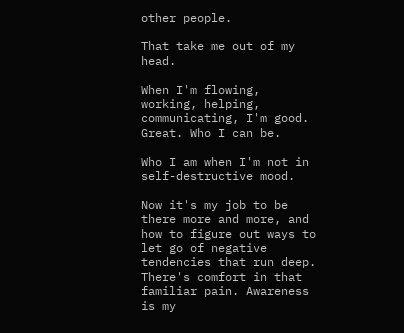other people.

That take me out of my head.

When I'm flowing, working, helping, communicating, I'm good. Great. Who I can be.

Who I am when I'm not in self-destructive mood.

Now it's my job to be there more and more, and how to figure out ways to let go of negative tendencies that run deep. There's comfort in that familiar pain. Awareness is my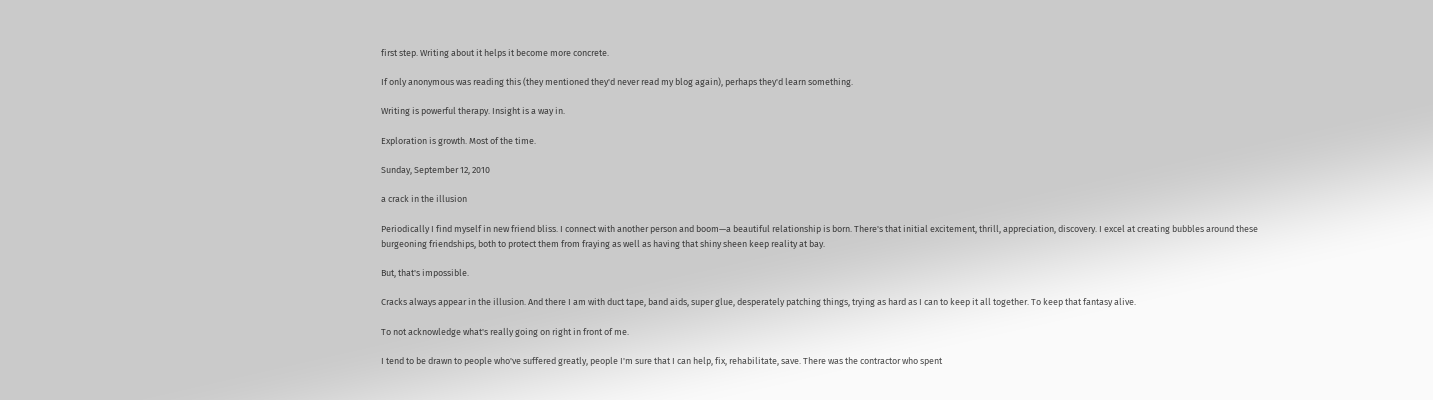first step. Writing about it helps it become more concrete.

If only anonymous was reading this (they mentioned they'd never read my blog again), perhaps they'd learn something.

Writing is powerful therapy. Insight is a way in.

Exploration is growth. Most of the time.

Sunday, September 12, 2010

a crack in the illusion

Periodically I find myself in new friend bliss. I connect with another person and boom—a beautiful relationship is born. There's that initial excitement, thrill, appreciation, discovery. I excel at creating bubbles around these burgeoning friendships, both to protect them from fraying as well as having that shiny sheen keep reality at bay.

But, that's impossible.

Cracks always appear in the illusion. And there I am with duct tape, band aids, super glue, desperately patching things, trying as hard as I can to keep it all together. To keep that fantasy alive.

To not acknowledge what's really going on right in front of me.

I tend to be drawn to people who've suffered greatly, people I'm sure that I can help, fix, rehabilitate, save. There was the contractor who spent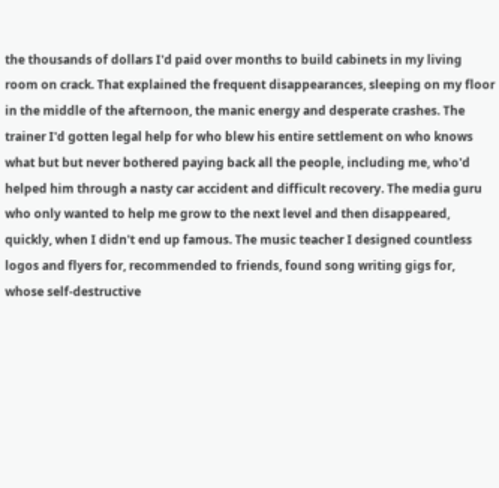the thousands of dollars I'd paid over months to build cabinets in my living room on crack. That explained the frequent disappearances, sleeping on my floor in the middle of the afternoon, the manic energy and desperate crashes. The trainer I'd gotten legal help for who blew his entire settlement on who knows what but but never bothered paying back all the people, including me, who'd helped him through a nasty car accident and difficult recovery. The media guru who only wanted to help me grow to the next level and then disappeared, quickly, when I didn't end up famous. The music teacher I designed countless logos and flyers for, recommended to friends, found song writing gigs for, whose self-destructive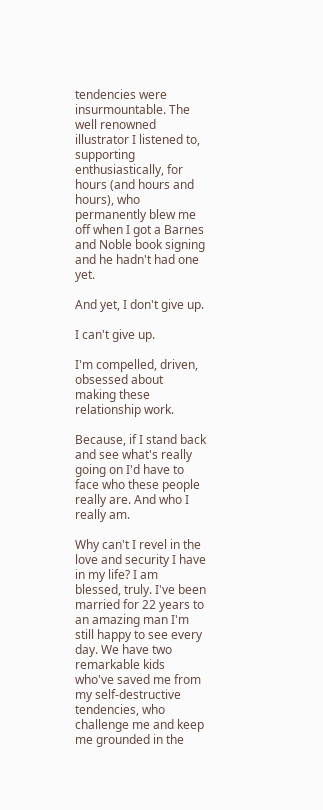tendencies were insurmountable. The well renowned illustrator I listened to, supporting enthusiastically, for hours (and hours and hours), who permanently blew me off when I got a Barnes and Noble book signing and he hadn't had one yet.

And yet, I don't give up.

I can't give up.

I'm compelled, driven, obsessed about making these relationship work.

Because, if I stand back and see what's really going on I'd have to face who these people really are. And who I really am.

Why can't I revel in the love and security I have in my life? I am blessed, truly. I've been married for 22 years to an amazing man I'm still happy to see every day. We have two remarkable kids who've saved me from my self-destructive tendencies, who challenge me and keep me grounded in the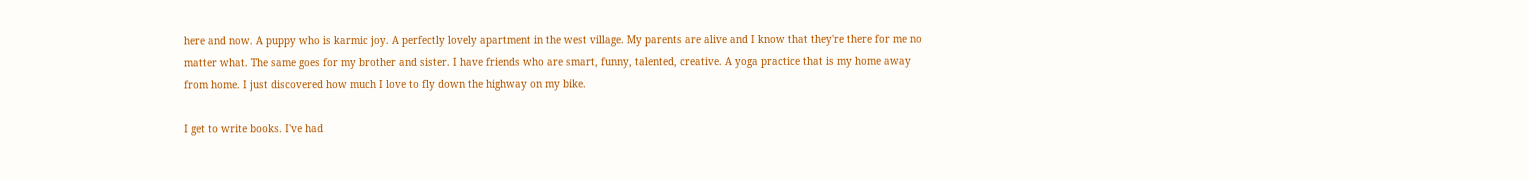here and now. A puppy who is karmic joy. A perfectly lovely apartment in the west village. My parents are alive and I know that they're there for me no matter what. The same goes for my brother and sister. I have friends who are smart, funny, talented, creative. A yoga practice that is my home away from home. I just discovered how much I love to fly down the highway on my bike.

I get to write books. I've had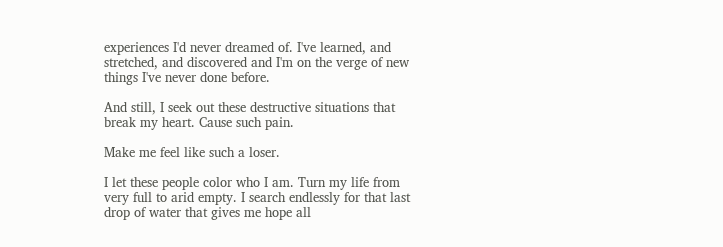experiences I'd never dreamed of. I've learned, and stretched, and discovered and I'm on the verge of new things I've never done before.

And still, I seek out these destructive situations that break my heart. Cause such pain.

Make me feel like such a loser.

I let these people color who I am. Turn my life from very full to arid empty. I search endlessly for that last drop of water that gives me hope all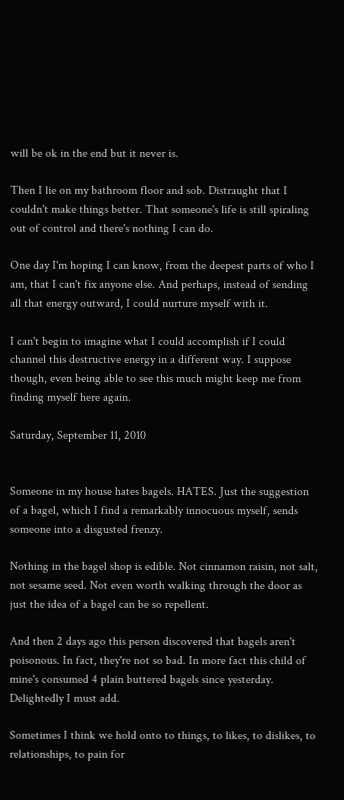will be ok in the end but it never is.

Then I lie on my bathroom floor and sob. Distraught that I couldn't make things better. That someone's life is still spiraling out of control and there's nothing I can do.

One day I'm hoping I can know, from the deepest parts of who I am, that I can't fix anyone else. And perhaps, instead of sending all that energy outward, I could nurture myself with it.

I can't begin to imagine what I could accomplish if I could channel this destructive energy in a different way. I suppose though, even being able to see this much might keep me from finding myself here again.

Saturday, September 11, 2010


Someone in my house hates bagels. HATES. Just the suggestion of a bagel, which I find a remarkably innocuous myself, sends someone into a disgusted frenzy.

Nothing in the bagel shop is edible. Not cinnamon raisin, not salt, not sesame seed. Not even worth walking through the door as just the idea of a bagel can be so repellent.

And then 2 days ago this person discovered that bagels aren't poisonous. In fact, they're not so bad. In more fact this child of mine's consumed 4 plain buttered bagels since yesterday. Delightedly I must add.

Sometimes I think we hold onto to things, to likes, to dislikes, to relationships, to pain for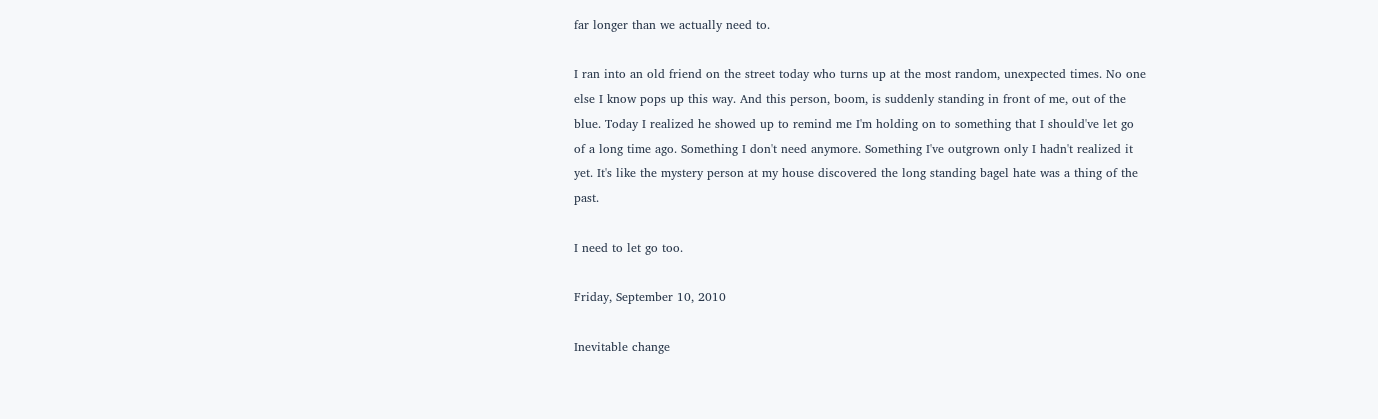far longer than we actually need to.

I ran into an old friend on the street today who turns up at the most random, unexpected times. No one else I know pops up this way. And this person, boom, is suddenly standing in front of me, out of the blue. Today I realized he showed up to remind me I'm holding on to something that I should've let go of a long time ago. Something I don't need anymore. Something I've outgrown only I hadn't realized it yet. It's like the mystery person at my house discovered the long standing bagel hate was a thing of the past.

I need to let go too.

Friday, September 10, 2010

Inevitable change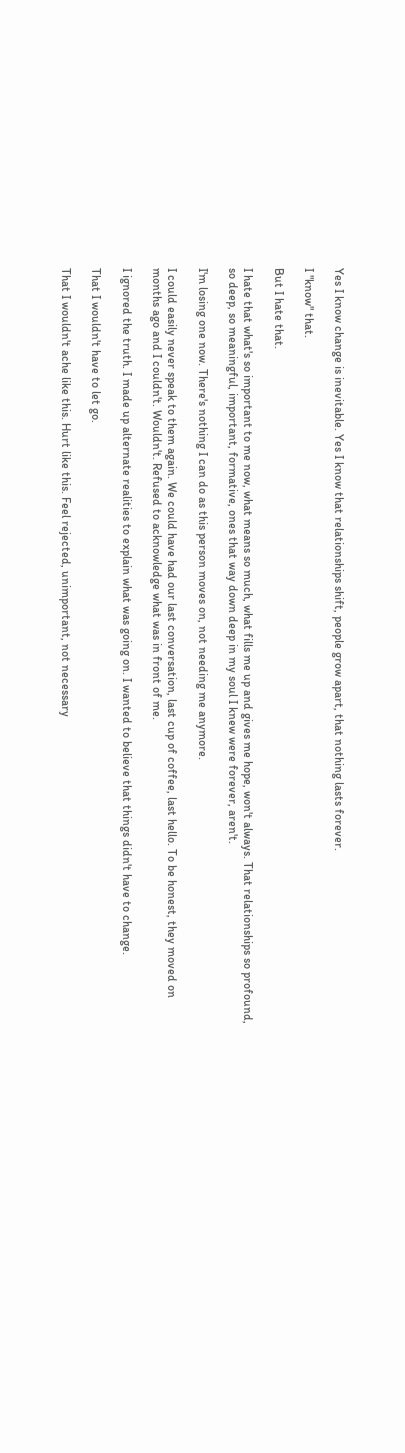Yes I know change is inevitable. Yes I know that relationships shift, people grow apart, that nothing lasts forever.

I "know" that.

But I hate that.

I hate that what's so important to me now, what means so much, what fills me up and gives me hope, won't always. That relationships so profound, so deep, so meaningful, important, formative, ones that way down deep in my soul I knew were forever, aren't.

I'm losing one now. There's nothing I can do as this person moves on, not needing me anymore.

I could easily never speak to them again. We could have had our last conversation, last cup of coffee, last hello. To be honest, they moved on months ago and I couldn't. Wouldn't. Refused to acknowledge what was in front of me.

I ignored the truth. I made up alternate realities to explain what was going on. I wanted to believe that things didn't have to change.

That I wouldn't have to let go.

That I wouldn't ache like this. Hurt like this. Feel rejected, unimportant, not necessary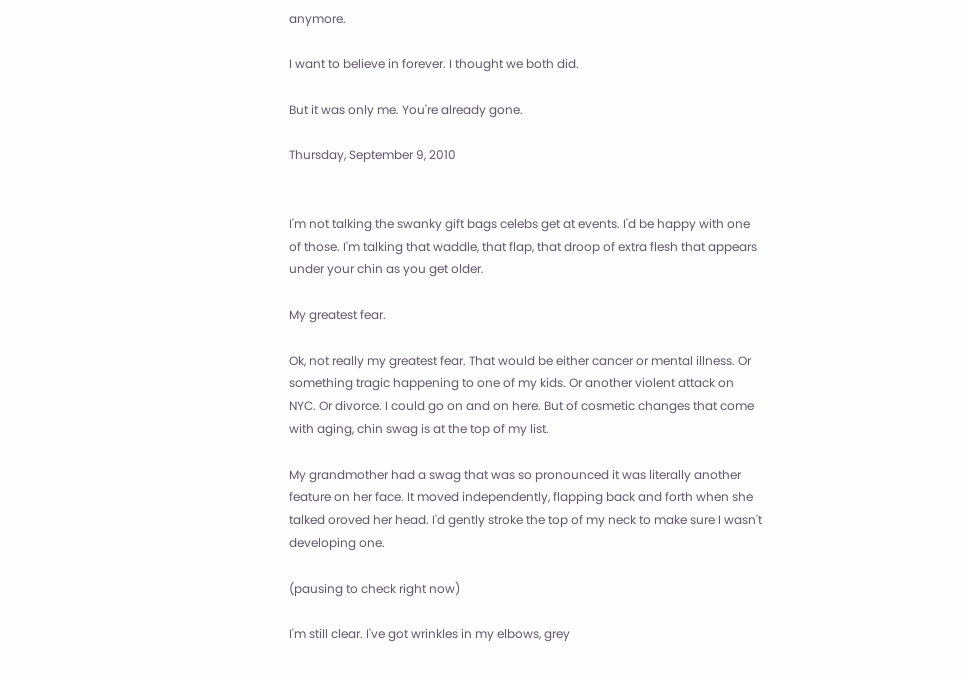anymore.

I want to believe in forever. I thought we both did.

But it was only me. You're already gone.

Thursday, September 9, 2010


I'm not talking the swanky gift bags celebs get at events. I'd be happy with one of those. I'm talking that waddle, that flap, that droop of extra flesh that appears under your chin as you get older.

My greatest fear.

Ok, not really my greatest fear. That would be either cancer or mental illness. Or something tragic happening to one of my kids. Or another violent attack on NYC. Or divorce. I could go on and on here. But of cosmetic changes that come with aging, chin swag is at the top of my list.

My grandmother had a swag that was so pronounced it was literally another feature on her face. It moved independently, flapping back and forth when she talked oroved her head. I'd gently stroke the top of my neck to make sure I wasn't developing one.

(pausing to check right now)

I'm still clear. I've got wrinkles in my elbows, grey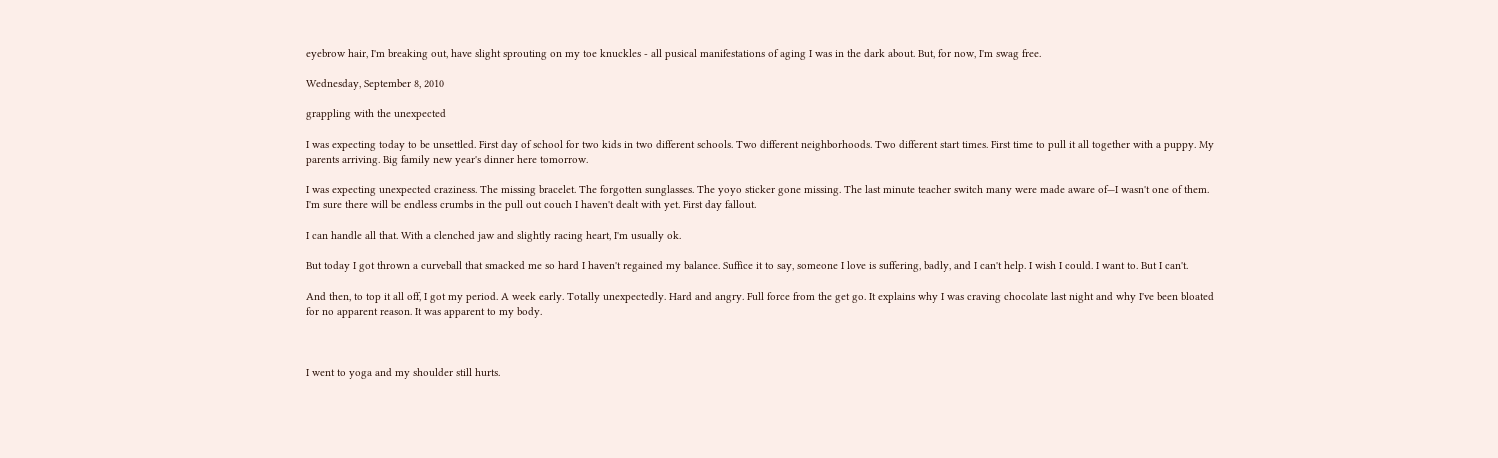eyebrow hair, I'm breaking out, have slight sprouting on my toe knuckles - all pusical manifestations of aging I was in the dark about. But, for now, I'm swag free.

Wednesday, September 8, 2010

grappling with the unexpected

I was expecting today to be unsettled. First day of school for two kids in two different schools. Two different neighborhoods. Two different start times. First time to pull it all together with a puppy. My parents arriving. Big family new year's dinner here tomorrow.

I was expecting unexpected craziness. The missing bracelet. The forgotten sunglasses. The yoyo sticker gone missing. The last minute teacher switch many were made aware of—I wasn't one of them. I'm sure there will be endless crumbs in the pull out couch I haven't dealt with yet. First day fallout.

I can handle all that. With a clenched jaw and slightly racing heart, I'm usually ok.

But today I got thrown a curveball that smacked me so hard I haven't regained my balance. Suffice it to say, someone I love is suffering, badly, and I can't help. I wish I could. I want to. But I can't.

And then, to top it all off, I got my period. A week early. Totally unexpectedly. Hard and angry. Full force from the get go. It explains why I was craving chocolate last night and why I've been bloated for no apparent reason. It was apparent to my body.



I went to yoga and my shoulder still hurts.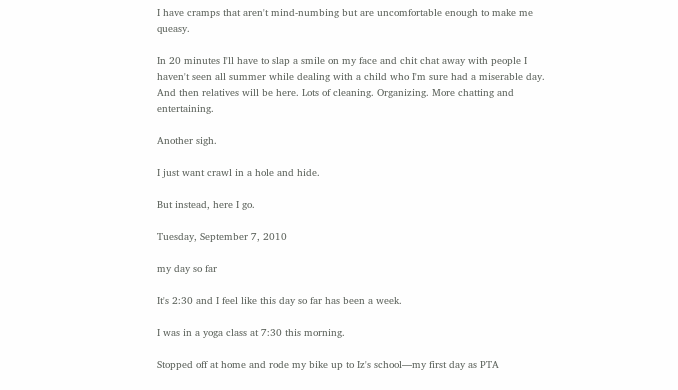I have cramps that aren't mind-numbing but are uncomfortable enough to make me queasy.

In 20 minutes I'll have to slap a smile on my face and chit chat away with people I haven't seen all summer while dealing with a child who I'm sure had a miserable day. And then relatives will be here. Lots of cleaning. Organizing. More chatting and entertaining.

Another sigh.

I just want crawl in a hole and hide.

But instead, here I go.

Tuesday, September 7, 2010

my day so far

It's 2:30 and I feel like this day so far has been a week.

I was in a yoga class at 7:30 this morning.

Stopped off at home and rode my bike up to Iz's school—my first day as PTA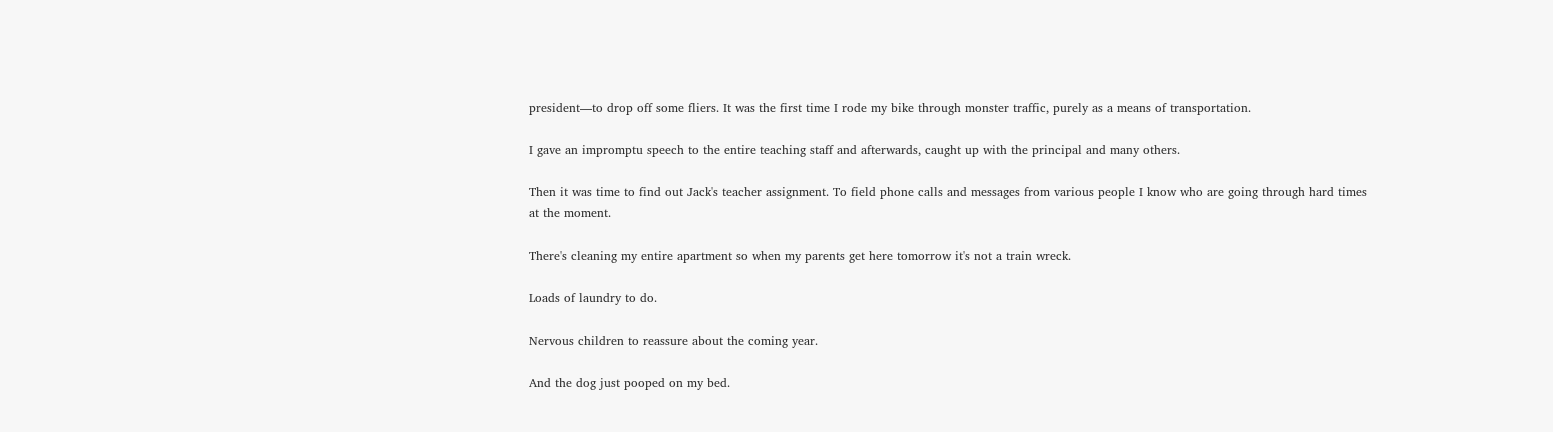president—to drop off some fliers. It was the first time I rode my bike through monster traffic, purely as a means of transportation.

I gave an impromptu speech to the entire teaching staff and afterwards, caught up with the principal and many others.

Then it was time to find out Jack's teacher assignment. To field phone calls and messages from various people I know who are going through hard times at the moment.

There's cleaning my entire apartment so when my parents get here tomorrow it's not a train wreck.

Loads of laundry to do.

Nervous children to reassure about the coming year.

And the dog just pooped on my bed.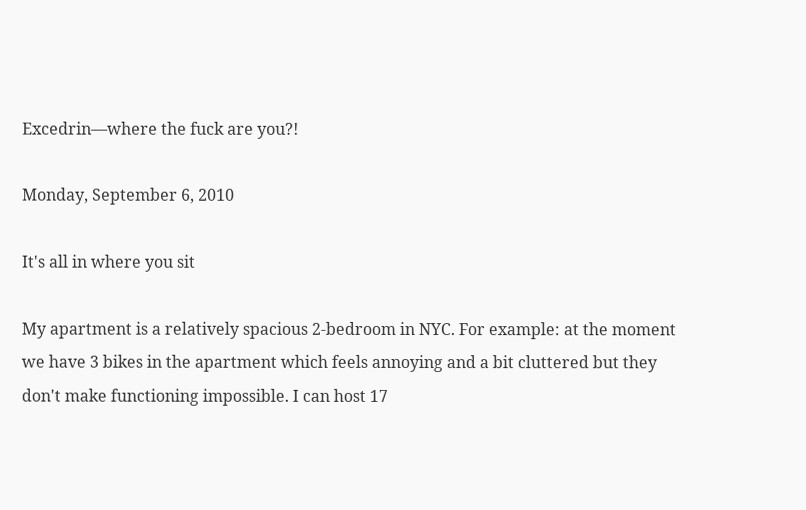Excedrin—where the fuck are you?!

Monday, September 6, 2010

It's all in where you sit

My apartment is a relatively spacious 2-bedroom in NYC. For example: at the moment we have 3 bikes in the apartment which feels annoying and a bit cluttered but they don't make functioning impossible. I can host 17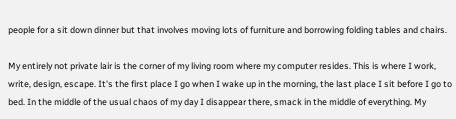people for a sit down dinner but that involves moving lots of furniture and borrowing folding tables and chairs.

My entirely not private lair is the corner of my living room where my computer resides. This is where I work, write, design, escape. It's the first place I go when I wake up in the morning, the last place I sit before I go to bed. In the middle of the usual chaos of my day I disappear there, smack in the middle of everything. My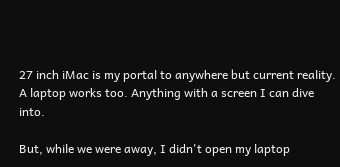27 inch iMac is my portal to anywhere but current reality. A laptop works too. Anything with a screen I can dive into.

But, while we were away, I didn't open my laptop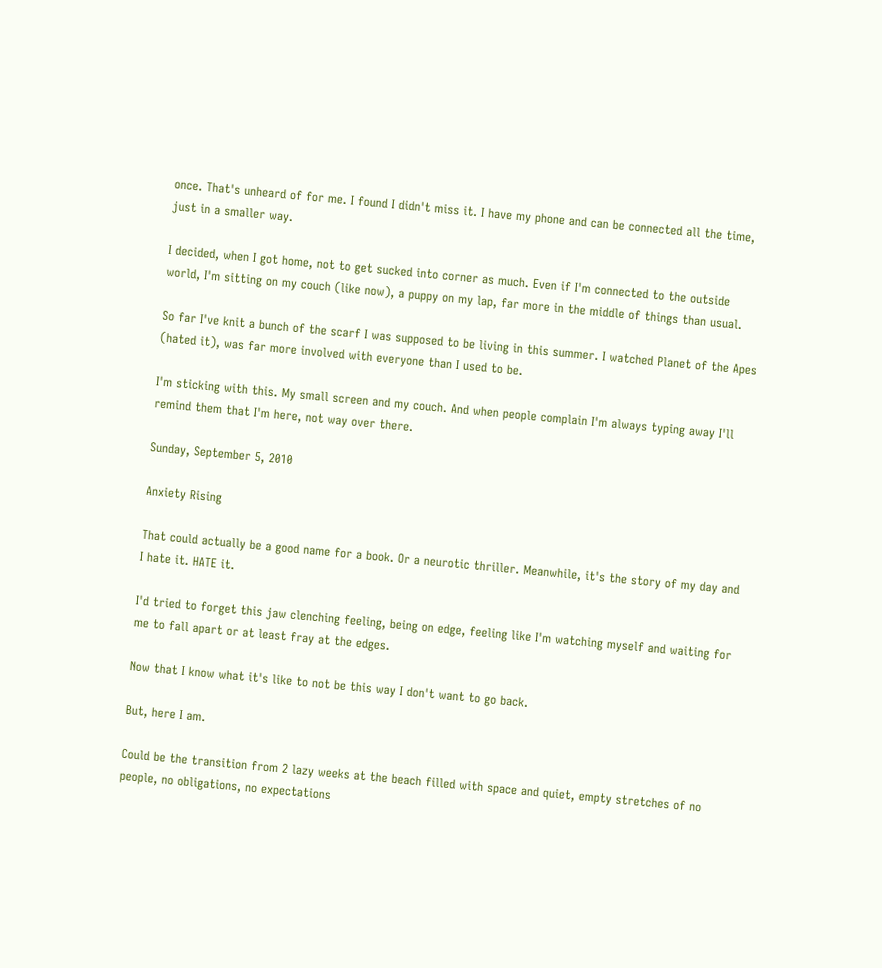once. That's unheard of for me. I found I didn't miss it. I have my phone and can be connected all the time, just in a smaller way.

I decided, when I got home, not to get sucked into corner as much. Even if I'm connected to the outside world, I'm sitting on my couch (like now), a puppy on my lap, far more in the middle of things than usual.

So far I've knit a bunch of the scarf I was supposed to be living in this summer. I watched Planet of the Apes (hated it), was far more involved with everyone than I used to be.

I'm sticking with this. My small screen and my couch. And when people complain I'm always typing away I'll remind them that I'm here, not way over there.

Sunday, September 5, 2010

Anxiety Rising

That could actually be a good name for a book. Or a neurotic thriller. Meanwhile, it's the story of my day and I hate it. HATE it.

I'd tried to forget this jaw clenching feeling, being on edge, feeling like I'm watching myself and waiting for me to fall apart or at least fray at the edges.

Now that I know what it's like to not be this way I don't want to go back.

But, here I am.

Could be the transition from 2 lazy weeks at the beach filled with space and quiet, empty stretches of no people, no obligations, no expectations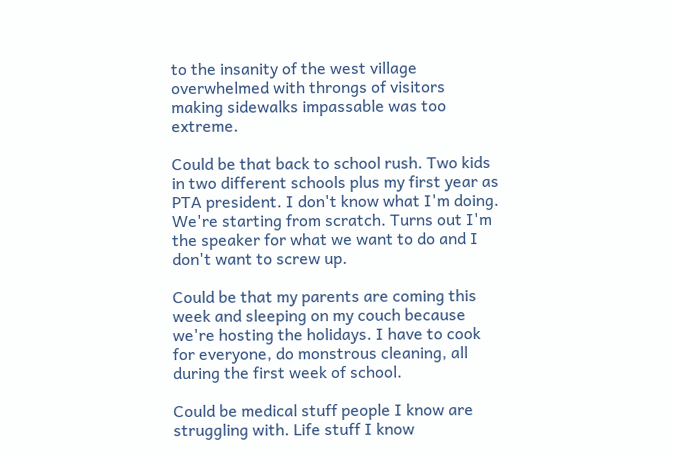to the insanity of the west village overwhelmed with throngs of visitors making sidewalks impassable was too extreme.

Could be that back to school rush. Two kids in two different schools plus my first year as PTA president. I don't know what I'm doing. We're starting from scratch. Turns out I'm the speaker for what we want to do and I don't want to screw up.

Could be that my parents are coming this week and sleeping on my couch because we're hosting the holidays. I have to cook for everyone, do monstrous cleaning, all during the first week of school.

Could be medical stuff people I know are struggling with. Life stuff I know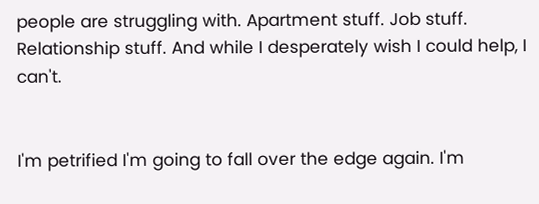people are struggling with. Apartment stuff. Job stuff. Relationship stuff. And while I desperately wish I could help, I can't.


I'm petrified I'm going to fall over the edge again. I'm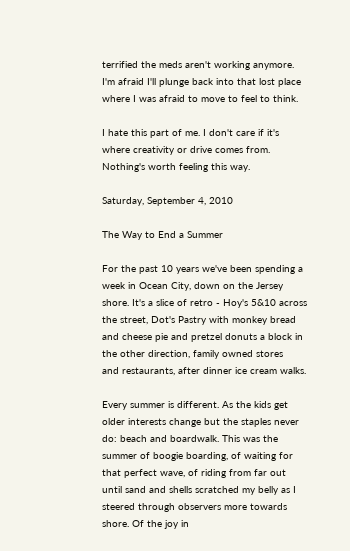terrified the meds aren't working anymore. I'm afraid I'll plunge back into that lost place where I was afraid to move to feel to think.

I hate this part of me. I don't care if it's where creativity or drive comes from. Nothing's worth feeling this way.

Saturday, September 4, 2010

The Way to End a Summer

For the past 10 years we've been spending a week in Ocean City, down on the Jersey shore. It's a slice of retro - Hoy's 5&10 across the street, Dot's Pastry with monkey bread and cheese pie and pretzel donuts a block in the other direction, family owned stores
and restaurants, after dinner ice cream walks.

Every summer is different. As the kids get older interests change but the staples never do: beach and boardwalk. This was the summer of boogie boarding, of waiting for that perfect wave, of riding from far out until sand and shells scratched my belly as I steered through observers more towards shore. Of the joy in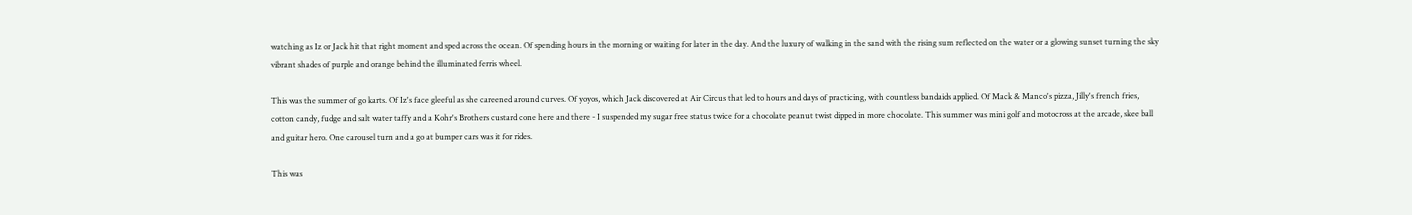watching as Iz or Jack hit that right moment and sped across the ocean. Of spending hours in the morning or waiting for later in the day. And the luxury of walking in the sand with the rising sum reflected on the water or a glowing sunset turning the sky vibrant shades of purple and orange behind the illuminated ferris wheel.

This was the summer of go karts. Of Iz's face gleeful as she careened around curves. Of yoyos, which Jack discovered at Air Circus that led to hours and days of practicing, with countless bandaids applied. Of Mack & Manco's pizza, Jilly's french fries, cotton candy, fudge and salt water taffy and a Kohr's Brothers custard cone here and there - I suspended my sugar free status twice for a chocolate peanut twist dipped in more chocolate. This summer was mini golf and motocross at the arcade, skee ball and guitar hero. One carousel turn and a go at bumper cars was it for rides.

This was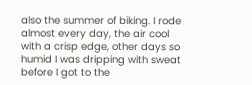also the summer of biking. I rode almost every day, the air cool with a crisp edge, other days so humid I was dripping with sweat before I got to the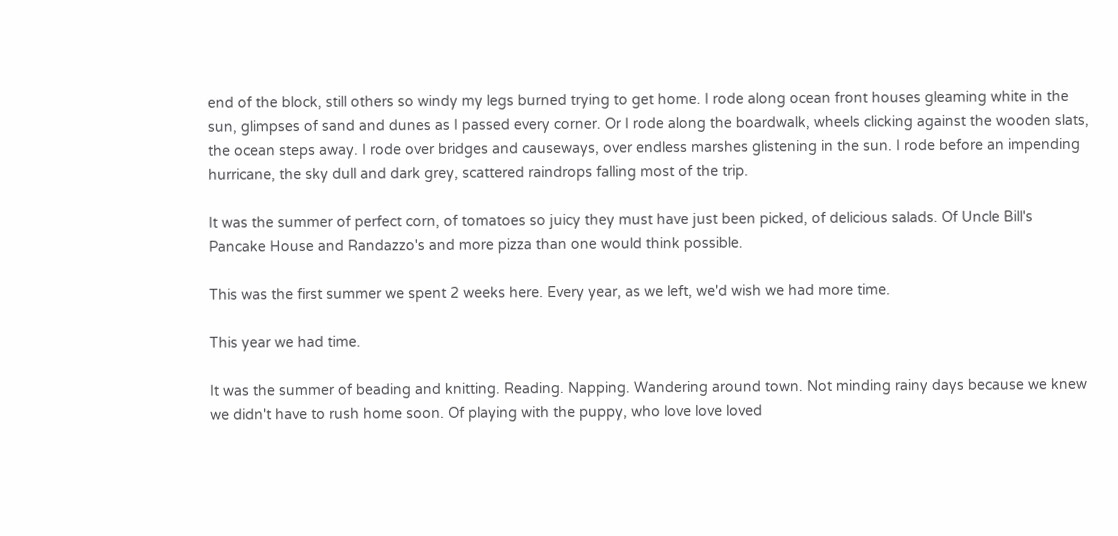end of the block, still others so windy my legs burned trying to get home. I rode along ocean front houses gleaming white in the sun, glimpses of sand and dunes as I passed every corner. Or I rode along the boardwalk, wheels clicking against the wooden slats, the ocean steps away. I rode over bridges and causeways, over endless marshes glistening in the sun. I rode before an impending hurricane, the sky dull and dark grey, scattered raindrops falling most of the trip.

It was the summer of perfect corn, of tomatoes so juicy they must have just been picked, of delicious salads. Of Uncle Bill's Pancake House and Randazzo's and more pizza than one would think possible.

This was the first summer we spent 2 weeks here. Every year, as we left, we'd wish we had more time.

This year we had time.

It was the summer of beading and knitting. Reading. Napping. Wandering around town. Not minding rainy days because we knew we didn't have to rush home soon. Of playing with the puppy, who love love loved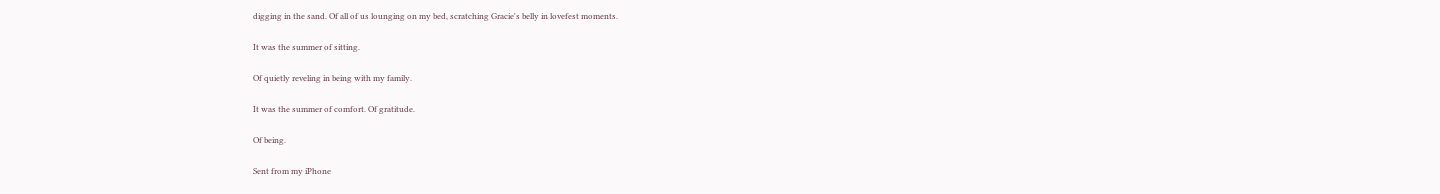digging in the sand. Of all of us lounging on my bed, scratching Gracie's belly in lovefest moments.

It was the summer of sitting.

Of quietly reveling in being with my family.

It was the summer of comfort. Of gratitude.

Of being.

Sent from my iPhone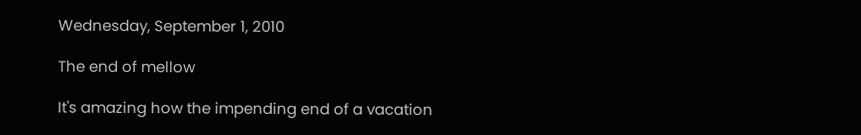Wednesday, September 1, 2010

The end of mellow

It's amazing how the impending end of a vacation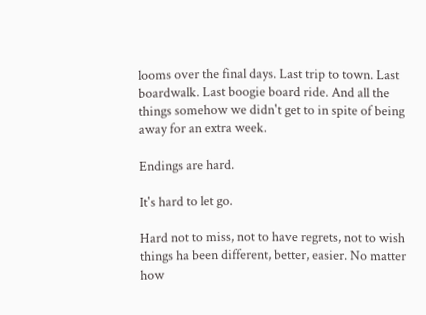looms over the final days. Last trip to town. Last boardwalk. Last boogie board ride. And all the things somehow we didn't get to in spite of being away for an extra week.

Endings are hard.

It's hard to let go.

Hard not to miss, not to have regrets, not to wish things ha been different, better, easier. No matter how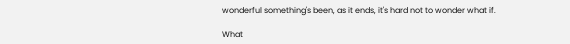wonderful something's been, as it ends, it's hard not to wonder what if.

What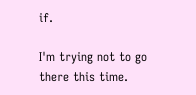if.

I'm trying not to go there this time.